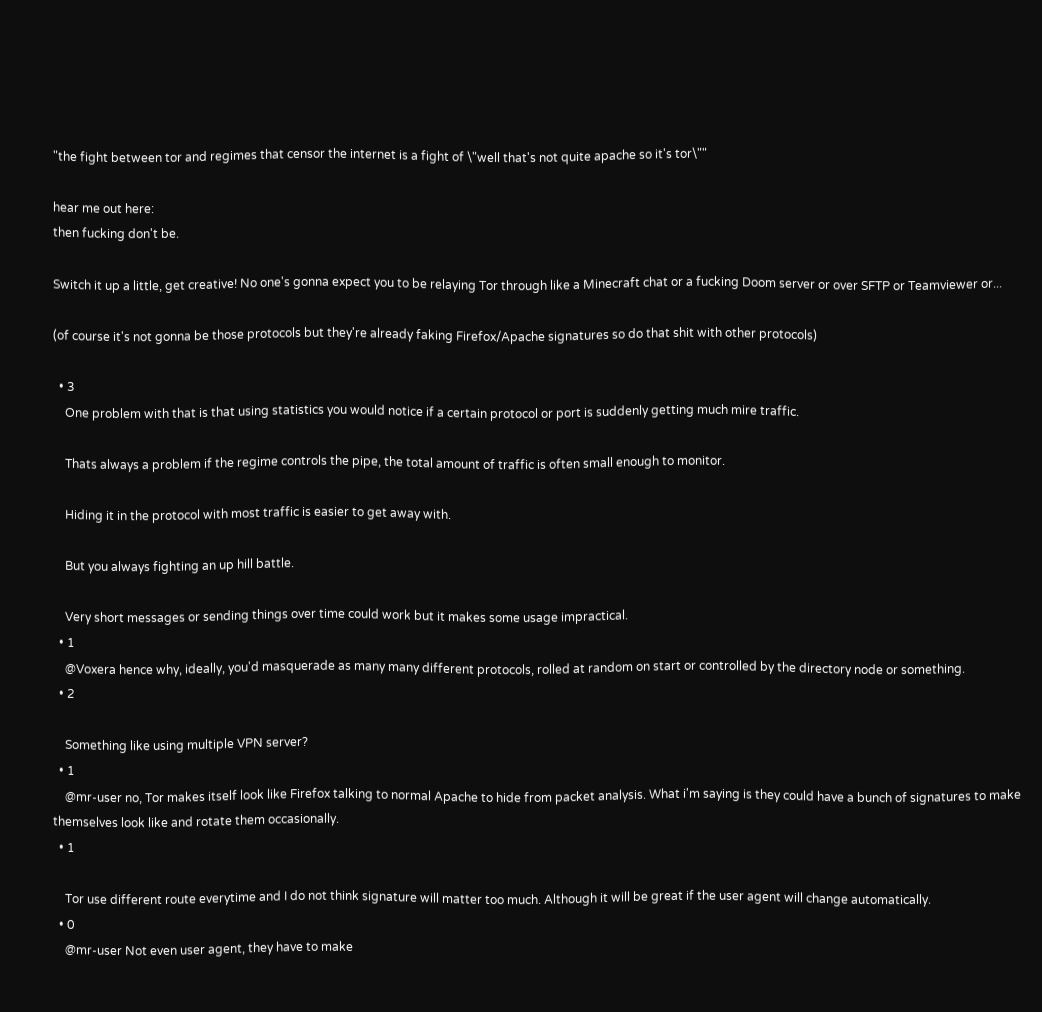"the fight between tor and regimes that censor the internet is a fight of \"well that's not quite apache so it's tor\""

hear me out here:
then fucking don't be.

Switch it up a little, get creative! No one's gonna expect you to be relaying Tor through like a Minecraft chat or a fucking Doom server or over SFTP or Teamviewer or...

(of course it's not gonna be those protocols but they're already faking Firefox/Apache signatures so do that shit with other protocols)

  • 3
    One problem with that is that using statistics you would notice if a certain protocol or port is suddenly getting much mire traffic.

    Thats always a problem if the regime controls the pipe, the total amount of traffic is often small enough to monitor.

    Hiding it in the protocol with most traffic is easier to get away with.

    But you always fighting an up hill battle.

    Very short messages or sending things over time could work but it makes some usage impractical.
  • 1
    @Voxera hence why, ideally, you'd masquerade as many many different protocols, rolled at random on start or controlled by the directory node or something.
  • 2

    Something like using multiple VPN server?
  • 1
    @mr-user no, Tor makes itself look like Firefox talking to normal Apache to hide from packet analysis. What i'm saying is they could have a bunch of signatures to make themselves look like and rotate them occasionally.
  • 1

    Tor use different route everytime and I do not think signature will matter too much. Although it will be great if the user agent will change automatically.
  • 0
    @mr-user Not even user agent, they have to make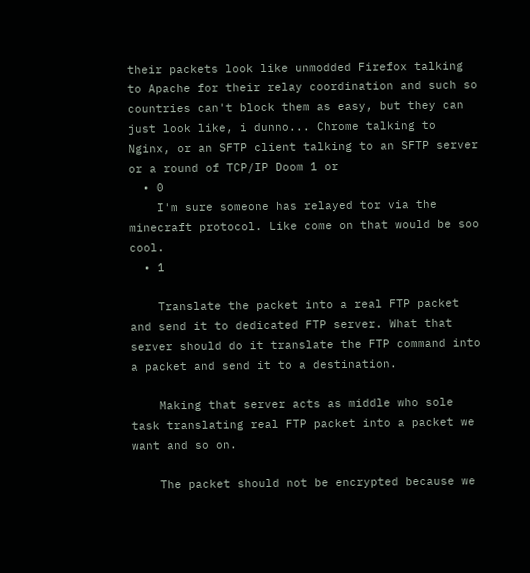their packets look like unmodded Firefox talking to Apache for their relay coordination and such so countries can't block them as easy, but they can just look like, i dunno... Chrome talking to Nginx, or an SFTP client talking to an SFTP server or a round of TCP/IP Doom 1 or
  • 0
    I'm sure someone has relayed tor via the minecraft protocol. Like come on that would be soo cool.
  • 1

    Translate the packet into a real FTP packet and send it to dedicated FTP server. What that server should do it translate the FTP command into a packet and send it to a destination.

    Making that server acts as middle who sole task translating real FTP packet into a packet we want and so on.

    The packet should not be encrypted because we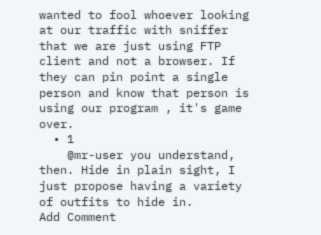wanted to fool whoever looking at our traffic with sniffer that we are just using FTP client and not a browser. If they can pin point a single person and know that person is using our program , it's game over.
  • 1
    @mr-user you understand, then. Hide in plain sight, I just propose having a variety of outfits to hide in.
Add Comment